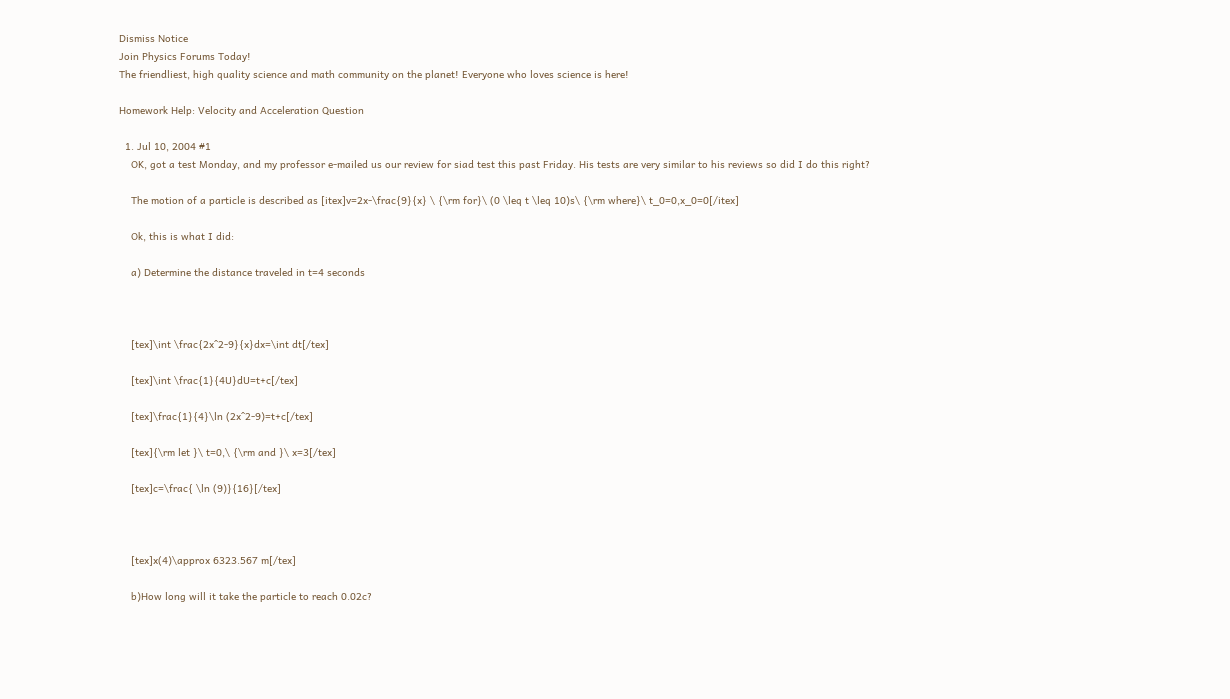Dismiss Notice
Join Physics Forums Today!
The friendliest, high quality science and math community on the planet! Everyone who loves science is here!

Homework Help: Velocity and Acceleration Question

  1. Jul 10, 2004 #1
    OK, got a test Monday, and my professor e-mailed us our review for siad test this past Friday. His tests are very similar to his reviews so did I do this right?

    The motion of a particle is described as [itex]v=2x-\frac{9}{x} \ {\rm for}\ (0 \leq t \leq 10)s\ {\rm where}\ t_0=0,x_0=0[/itex]

    Ok, this is what I did:

    a) Determine the distance traveled in t=4 seconds



    [tex]\int \frac{2x^2-9}{x}dx=\int dt[/tex]

    [tex]\int \frac{1}{4U}dU=t+c[/tex]

    [tex]\frac{1}{4}\ln (2x^2-9)=t+c[/tex]

    [tex]{\rm let }\ t=0,\ {\rm and }\ x=3[/tex]

    [tex]c=\frac{ \ln (9)}{16}[/tex]



    [tex]x(4)\approx 6323.567 m[/tex]

    b)How long will it take the particle to reach 0.02c?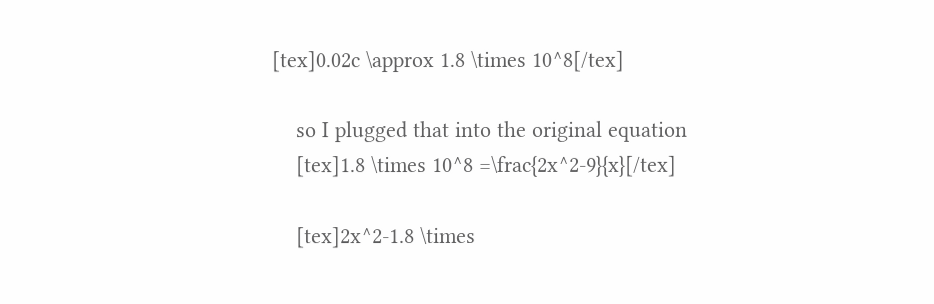[tex]0.02c \approx 1.8 \times 10^8[/tex]

    so I plugged that into the original equation
    [tex]1.8 \times 10^8 =\frac{2x^2-9}{x}[/tex]

    [tex]2x^2-1.8 \times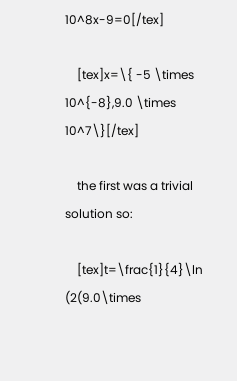10^8x-9=0[/tex]

    [tex]x=\{ -5 \times 10^{-8},9.0 \times 10^7\}[/tex]

    the first was a trivial solution so:

    [tex]t=\frac{1}{4}\ln (2(9.0\times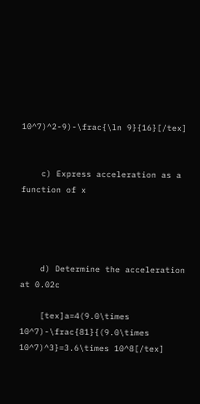10^7)^2-9)-\frac{\ln 9}{16}[/tex]


    c) Express acceleration as a function of x




    d) Determine the acceleration at 0.02c

    [tex]a=4(9.0\times 10^7)-\frac{81}{(9.0\times 10^7)^3}=3.6\times 10^8[/tex]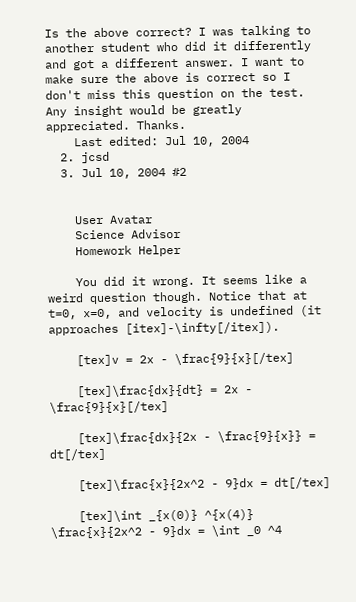Is the above correct? I was talking to another student who did it differently and got a different answer. I want to make sure the above is correct so I don't miss this question on the test. Any insight would be greatly appreciated. Thanks.
    Last edited: Jul 10, 2004
  2. jcsd
  3. Jul 10, 2004 #2


    User Avatar
    Science Advisor
    Homework Helper

    You did it wrong. It seems like a weird question though. Notice that at t=0, x=0, and velocity is undefined (it approaches [itex]-\infty[/itex]).

    [tex]v = 2x - \frac{9}{x}[/tex]

    [tex]\frac{dx}{dt} = 2x - \frac{9}{x}[/tex]

    [tex]\frac{dx}{2x - \frac{9}{x}} = dt[/tex]

    [tex]\frac{x}{2x^2 - 9}dx = dt[/tex]

    [tex]\int _{x(0)} ^{x(4)} \frac{x}{2x^2 - 9}dx = \int _0 ^4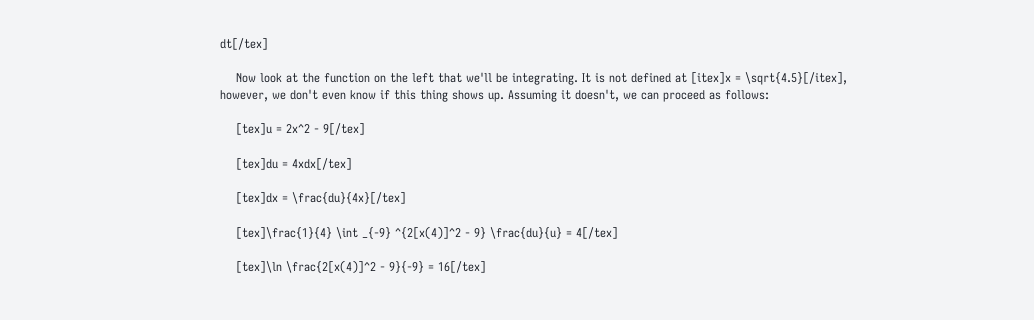dt[/tex]

    Now look at the function on the left that we'll be integrating. It is not defined at [itex]x = \sqrt{4.5}[/itex], however, we don't even know if this thing shows up. Assuming it doesn't, we can proceed as follows:

    [tex]u = 2x^2 - 9[/tex]

    [tex]du = 4xdx[/tex]

    [tex]dx = \frac{du}{4x}[/tex]

    [tex]\frac{1}{4} \int _{-9} ^{2[x(4)]^2 - 9} \frac{du}{u} = 4[/tex]

    [tex]\ln \frac{2[x(4)]^2 - 9}{-9} = 16[/tex]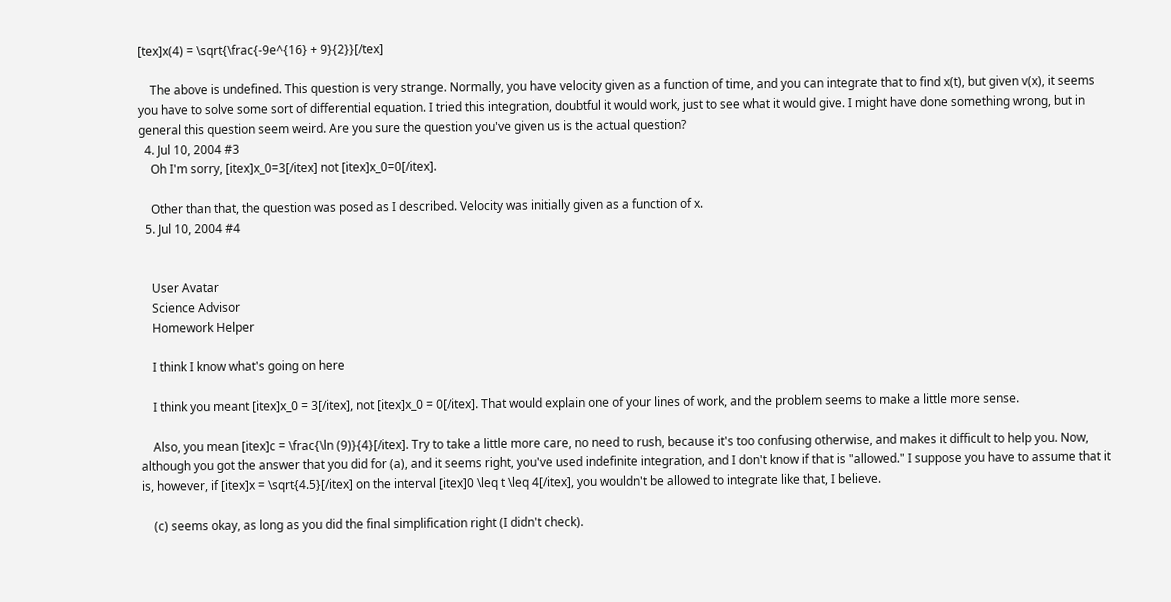[tex]x(4) = \sqrt{\frac{-9e^{16} + 9}{2}}[/tex]

    The above is undefined. This question is very strange. Normally, you have velocity given as a function of time, and you can integrate that to find x(t), but given v(x), it seems you have to solve some sort of differential equation. I tried this integration, doubtful it would work, just to see what it would give. I might have done something wrong, but in general this question seem weird. Are you sure the question you've given us is the actual question?
  4. Jul 10, 2004 #3
    Oh I'm sorry, [itex]x_0=3[/itex] not [itex]x_0=0[/itex].

    Other than that, the question was posed as I described. Velocity was initially given as a function of x.
  5. Jul 10, 2004 #4


    User Avatar
    Science Advisor
    Homework Helper

    I think I know what's going on here

    I think you meant [itex]x_0 = 3[/itex], not [itex]x_0 = 0[/itex]. That would explain one of your lines of work, and the problem seems to make a little more sense.

    Also, you mean [itex]c = \frac{\ln (9)}{4}[/itex]. Try to take a little more care, no need to rush, because it's too confusing otherwise, and makes it difficult to help you. Now, although you got the answer that you did for (a), and it seems right, you've used indefinite integration, and I don't know if that is "allowed." I suppose you have to assume that it is, however, if [itex]x = \sqrt{4.5}[/itex] on the interval [itex]0 \leq t \leq 4[/itex], you wouldn't be allowed to integrate like that, I believe.

    (c) seems okay, as long as you did the final simplification right (I didn't check).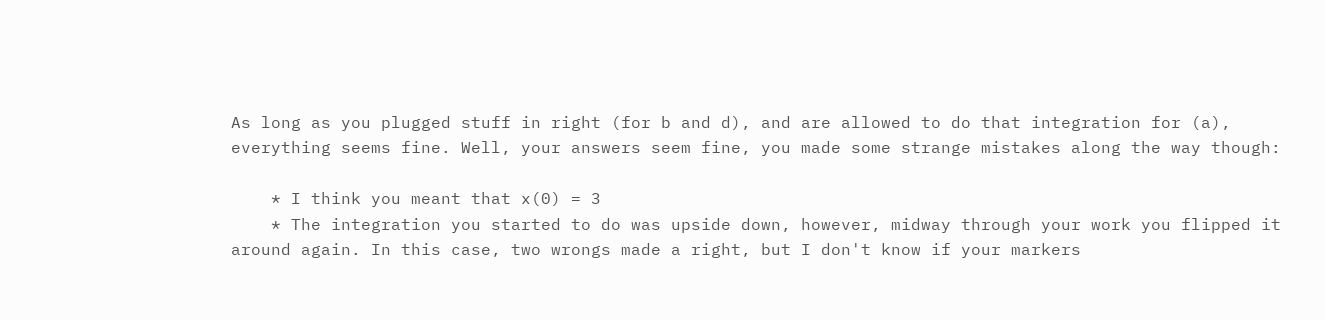As long as you plugged stuff in right (for b and d), and are allowed to do that integration for (a), everything seems fine. Well, your answers seem fine, you made some strange mistakes along the way though:

    * I think you meant that x(0) = 3
    * The integration you started to do was upside down, however, midway through your work you flipped it around again. In this case, two wrongs made a right, but I don't know if your markers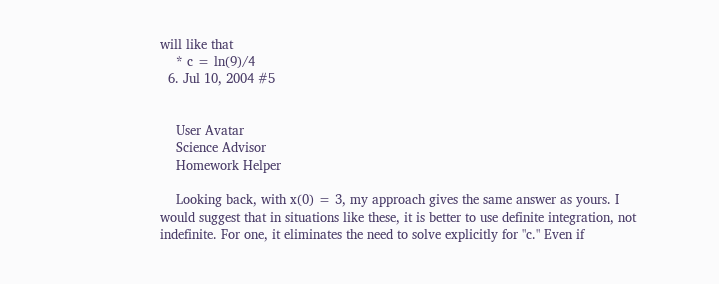will like that
    * c = ln(9)/4
  6. Jul 10, 2004 #5


    User Avatar
    Science Advisor
    Homework Helper

    Looking back, with x(0) = 3, my approach gives the same answer as yours. I would suggest that in situations like these, it is better to use definite integration, not indefinite. For one, it eliminates the need to solve explicitly for "c." Even if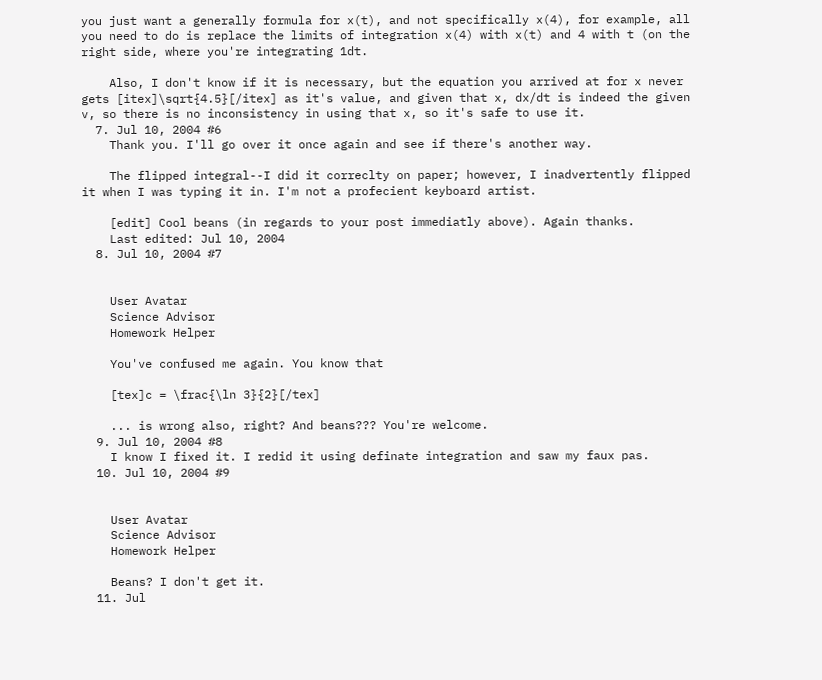you just want a generally formula for x(t), and not specifically x(4), for example, all you need to do is replace the limits of integration x(4) with x(t) and 4 with t (on the right side, where you're integrating 1dt.

    Also, I don't know if it is necessary, but the equation you arrived at for x never gets [itex]\sqrt{4.5}[/itex] as it's value, and given that x, dx/dt is indeed the given v, so there is no inconsistency in using that x, so it's safe to use it.
  7. Jul 10, 2004 #6
    Thank you. I'll go over it once again and see if there's another way.

    The flipped integral--I did it correclty on paper; however, I inadvertently flipped it when I was typing it in. I'm not a profecient keyboard artist.

    [edit] Cool beans (in regards to your post immediatly above). Again thanks.
    Last edited: Jul 10, 2004
  8. Jul 10, 2004 #7


    User Avatar
    Science Advisor
    Homework Helper

    You've confused me again. You know that

    [tex]c = \frac{\ln 3}{2}[/tex]

    ... is wrong also, right? And beans??? You're welcome.
  9. Jul 10, 2004 #8
    I know I fixed it. I redid it using definate integration and saw my faux pas.
  10. Jul 10, 2004 #9


    User Avatar
    Science Advisor
    Homework Helper

    Beans? I don't get it.
  11. Jul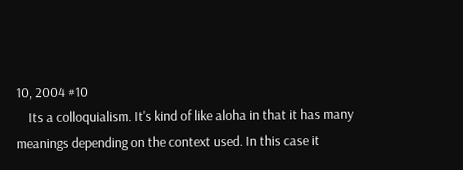10, 2004 #10
    Its a colloquialism. It's kind of like aloha in that it has many meanings depending on the context used. In this case it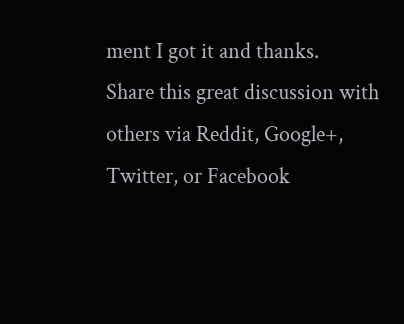ment I got it and thanks.
Share this great discussion with others via Reddit, Google+, Twitter, or Facebook